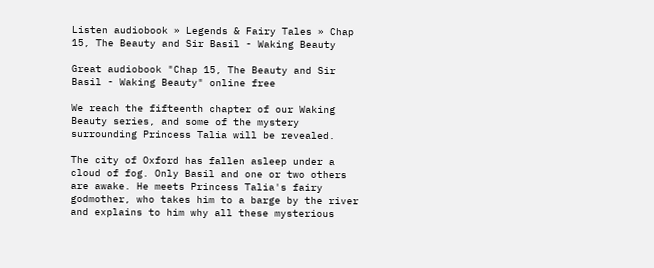Listen audiobook » Legends & Fairy Tales » Chap 15, The Beauty and Sir Basil - Waking Beauty

Great audiobook "Chap 15, The Beauty and Sir Basil - Waking Beauty" online free

We reach the fifteenth chapter of our Waking Beauty series, and some of the mystery surrounding Princess Talia will be revealed.

The city of Oxford has fallen asleep under a cloud of fog. Only Basil and one or two others are awake. He meets Princess Talia's fairy godmother, who takes him to a barge by the river and explains to him why all these mysterious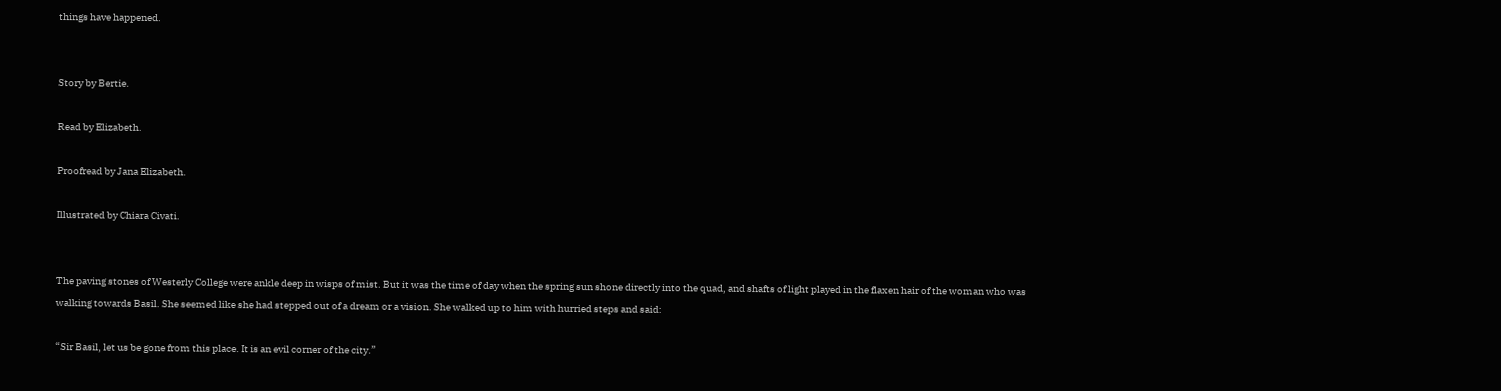things have happened.


Story by Bertie.

Read by Elizabeth.

Proofread by Jana Elizabeth.

Illustrated by Chiara Civati.


The paving stones of Westerly College were ankle deep in wisps of mist. But it was the time of day when the spring sun shone directly into the quad, and shafts of light played in the flaxen hair of the woman who was walking towards Basil. She seemed like she had stepped out of a dream or a vision. She walked up to him with hurried steps and said:

“Sir Basil, let us be gone from this place. It is an evil corner of the city.”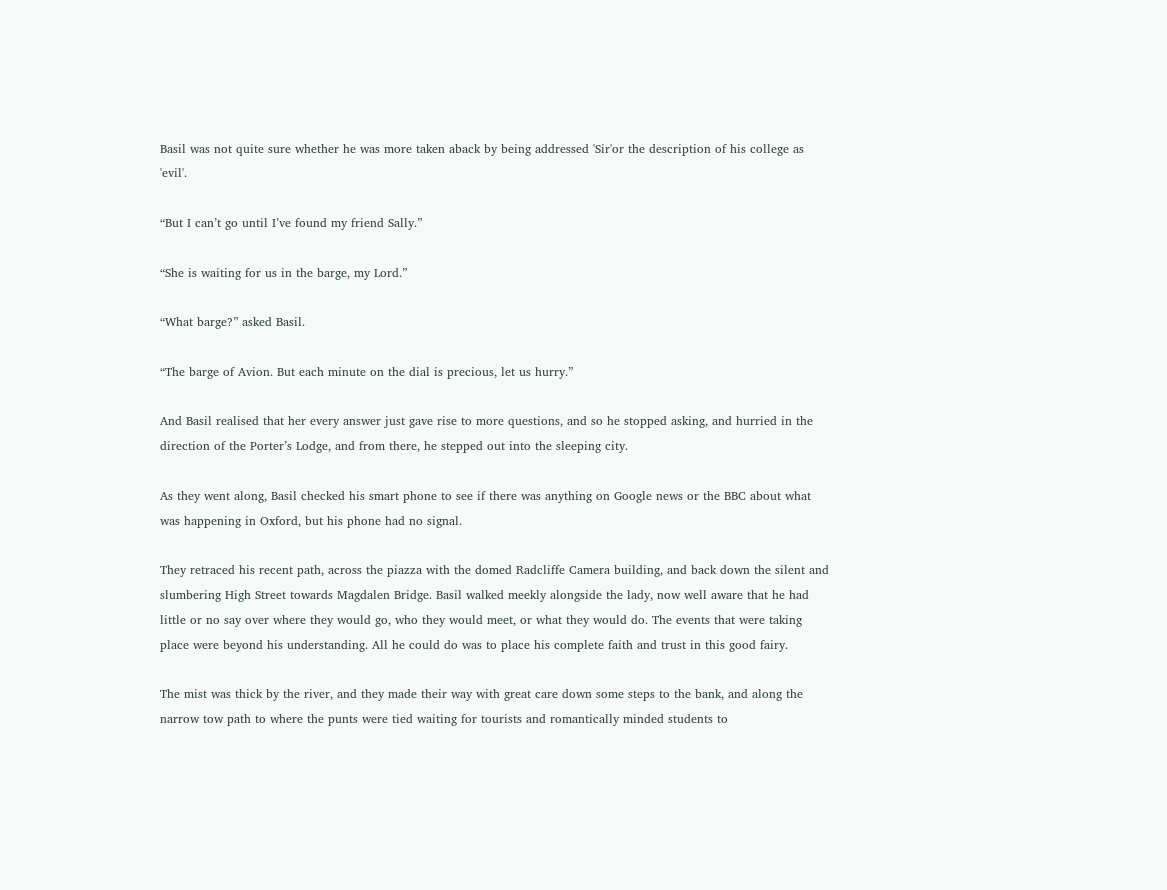Basil was not quite sure whether he was more taken aback by being addressed 'Sir'or the description of his college as 'evil'.

“But I can’t go until I’ve found my friend Sally.”

“She is waiting for us in the barge, my Lord.”

“What barge?” asked Basil.

“The barge of Avion. But each minute on the dial is precious, let us hurry.”

And Basil realised that her every answer just gave rise to more questions, and so he stopped asking, and hurried in the direction of the Porter’s Lodge, and from there, he stepped out into the sleeping city.

As they went along, Basil checked his smart phone to see if there was anything on Google news or the BBC about what was happening in Oxford, but his phone had no signal.

They retraced his recent path, across the piazza with the domed Radcliffe Camera building, and back down the silent and slumbering High Street towards Magdalen Bridge. Basil walked meekly alongside the lady, now well aware that he had little or no say over where they would go, who they would meet, or what they would do. The events that were taking place were beyond his understanding. All he could do was to place his complete faith and trust in this good fairy.

The mist was thick by the river, and they made their way with great care down some steps to the bank, and along the narrow tow path to where the punts were tied waiting for tourists and romantically minded students to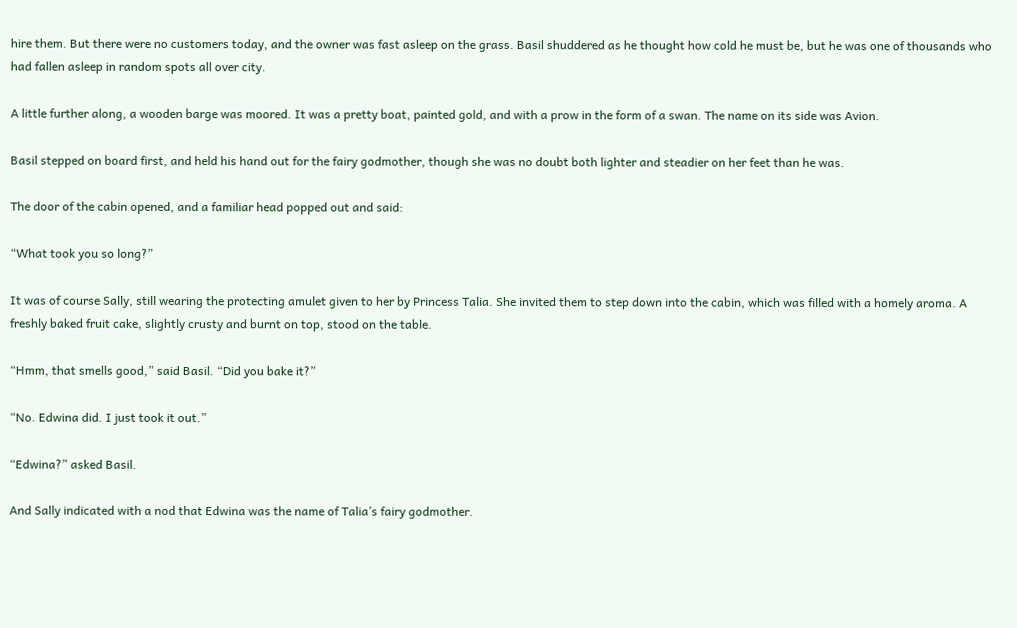hire them. But there were no customers today, and the owner was fast asleep on the grass. Basil shuddered as he thought how cold he must be, but he was one of thousands who had fallen asleep in random spots all over city.

A little further along, a wooden barge was moored. It was a pretty boat, painted gold, and with a prow in the form of a swan. The name on its side was Avion.

Basil stepped on board first, and held his hand out for the fairy godmother, though she was no doubt both lighter and steadier on her feet than he was.

The door of the cabin opened, and a familiar head popped out and said:

“What took you so long?”

It was of course Sally, still wearing the protecting amulet given to her by Princess Talia. She invited them to step down into the cabin, which was filled with a homely aroma. A freshly baked fruit cake, slightly crusty and burnt on top, stood on the table.

“Hmm, that smells good,” said Basil. “Did you bake it?”

“No. Edwina did. I just took it out.”

“Edwina?” asked Basil.

And Sally indicated with a nod that Edwina was the name of Talia’s fairy godmother.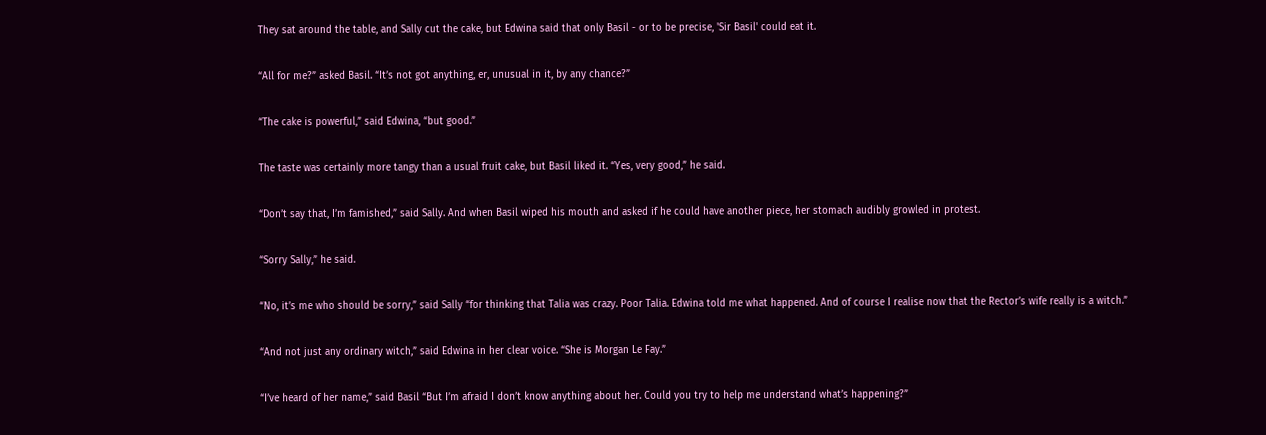They sat around the table, and Sally cut the cake, but Edwina said that only Basil - or to be precise, 'Sir Basil' could eat it.

“All for me?” asked Basil. “It’s not got anything, er, unusual in it, by any chance?”

“The cake is powerful,” said Edwina, “but good.”

The taste was certainly more tangy than a usual fruit cake, but Basil liked it. “Yes, very good,” he said.

“Don’t say that, I’m famished,” said Sally. And when Basil wiped his mouth and asked if he could have another piece, her stomach audibly growled in protest.

“Sorry Sally,” he said.

“No, it’s me who should be sorry,” said Sally “for thinking that Talia was crazy. Poor Talia. Edwina told me what happened. And of course I realise now that the Rector’s wife really is a witch.”

“And not just any ordinary witch,” said Edwina in her clear voice. “She is Morgan Le Fay.”

“I’ve heard of her name,” said Basil “But I’m afraid I don’t know anything about her. Could you try to help me understand what’s happening?”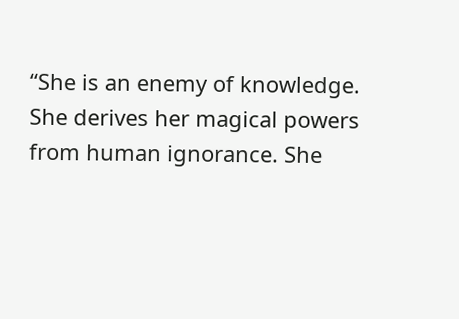“She is an enemy of knowledge. She derives her magical powers from human ignorance. She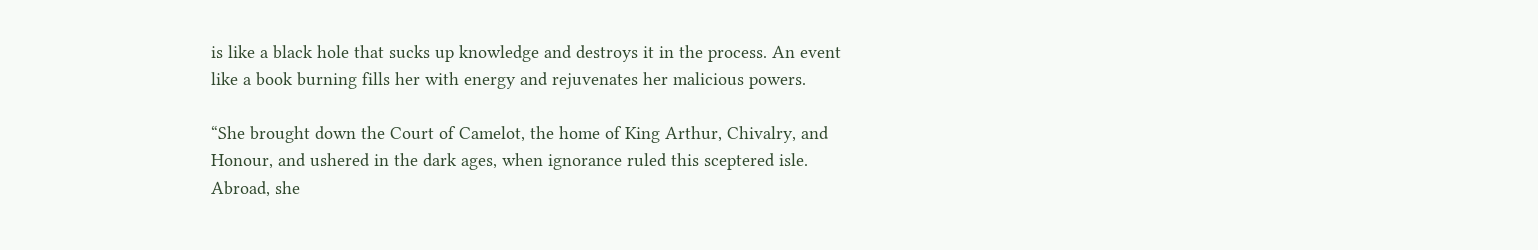is like a black hole that sucks up knowledge and destroys it in the process. An event like a book burning fills her with energy and rejuvenates her malicious powers.

“She brought down the Court of Camelot, the home of King Arthur, Chivalry, and Honour, and ushered in the dark ages, when ignorance ruled this sceptered isle. Abroad, she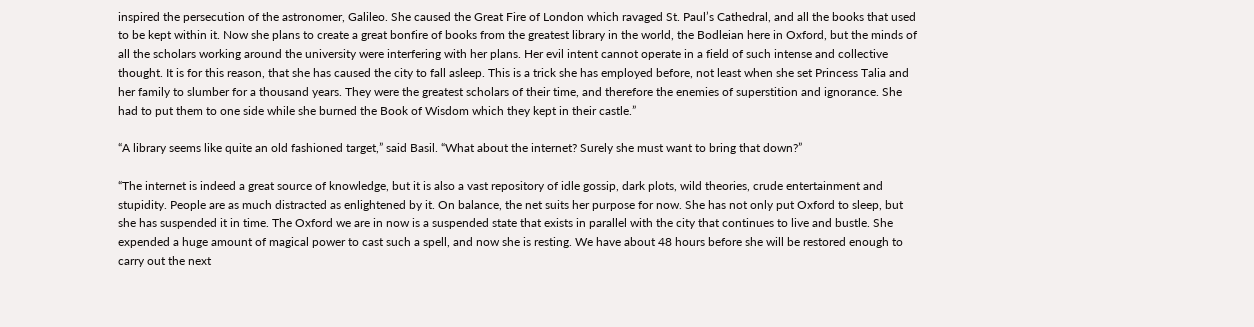inspired the persecution of the astronomer, Galileo. She caused the Great Fire of London which ravaged St. Paul’s Cathedral, and all the books that used to be kept within it. Now she plans to create a great bonfire of books from the greatest library in the world, the Bodleian here in Oxford, but the minds of all the scholars working around the university were interfering with her plans. Her evil intent cannot operate in a field of such intense and collective thought. It is for this reason, that she has caused the city to fall asleep. This is a trick she has employed before, not least when she set Princess Talia and her family to slumber for a thousand years. They were the greatest scholars of their time, and therefore the enemies of superstition and ignorance. She had to put them to one side while she burned the Book of Wisdom which they kept in their castle.”

“A library seems like quite an old fashioned target,” said Basil. “What about the internet? Surely she must want to bring that down?”

“The internet is indeed a great source of knowledge, but it is also a vast repository of idle gossip, dark plots, wild theories, crude entertainment and stupidity. People are as much distracted as enlightened by it. On balance, the net suits her purpose for now. She has not only put Oxford to sleep, but she has suspended it in time. The Oxford we are in now is a suspended state that exists in parallel with the city that continues to live and bustle. She expended a huge amount of magical power to cast such a spell, and now she is resting. We have about 48 hours before she will be restored enough to carry out the next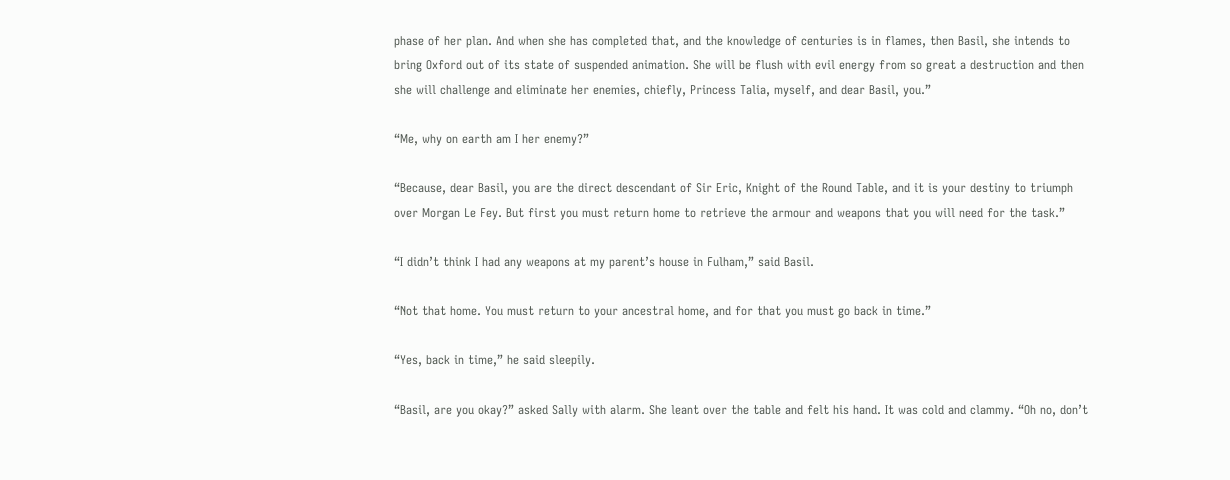phase of her plan. And when she has completed that, and the knowledge of centuries is in flames, then Basil, she intends to bring Oxford out of its state of suspended animation. She will be flush with evil energy from so great a destruction and then she will challenge and eliminate her enemies, chiefly, Princess Talia, myself, and dear Basil, you.”

“Me, why on earth am I her enemy?”

“Because, dear Basil, you are the direct descendant of Sir Eric, Knight of the Round Table, and it is your destiny to triumph over Morgan Le Fey. But first you must return home to retrieve the armour and weapons that you will need for the task.”

“I didn’t think I had any weapons at my parent’s house in Fulham,” said Basil.

“Not that home. You must return to your ancestral home, and for that you must go back in time.”

“Yes, back in time,” he said sleepily.

“Basil, are you okay?” asked Sally with alarm. She leant over the table and felt his hand. It was cold and clammy. “Oh no, don’t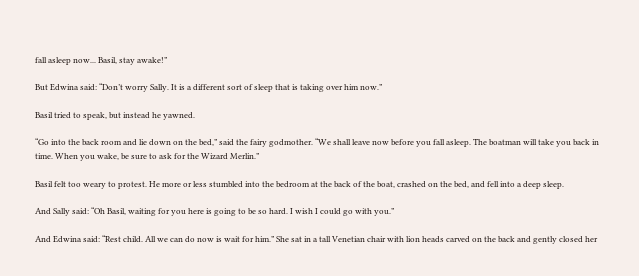fall asleep now... Basil, stay awake!”

But Edwina said: “Don’t worry Sally. It is a different sort of sleep that is taking over him now.”

Basil tried to speak, but instead he yawned.

“Go into the back room and lie down on the bed,” said the fairy godmother. “We shall leave now before you fall asleep. The boatman will take you back in time. When you wake, be sure to ask for the Wizard Merlin.”

Basil felt too weary to protest. He more or less stumbled into the bedroom at the back of the boat, crashed on the bed, and fell into a deep sleep.

And Sally said: “Oh Basil, waiting for you here is going to be so hard. I wish I could go with you.”

And Edwina said: “Rest child. All we can do now is wait for him.” She sat in a tall Venetian chair with lion heads carved on the back and gently closed her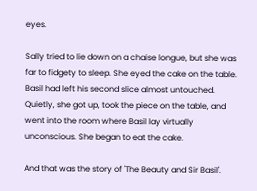eyes.

Sally tried to lie down on a chaise longue, but she was far to fidgety to sleep. She eyed the cake on the table. Basil had left his second slice almost untouched. Quietly, she got up, took the piece on the table, and went into the room where Basil lay virtually unconscious. She began to eat the cake.

And that was the story of 'The Beauty and Sir Basil'.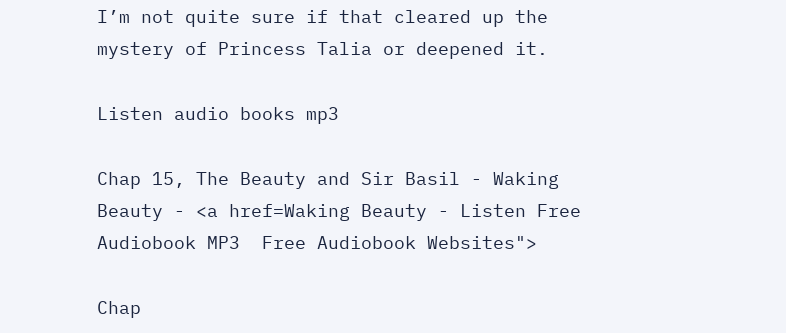I’m not quite sure if that cleared up the mystery of Princess Talia or deepened it.

Listen audio books mp3

Chap 15, The Beauty and Sir Basil - Waking Beauty - <a href=Waking Beauty - Listen Free Audiobook MP3  Free Audiobook Websites">

Chap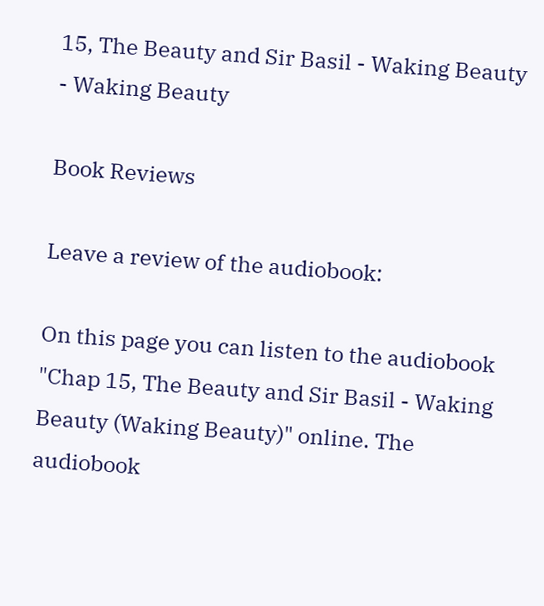15, The Beauty and Sir Basil - Waking Beauty - Waking Beauty

Book Reviews

Leave a review of the audiobook:

On this page you can listen to the audiobook "Chap 15, The Beauty and Sir Basil - Waking Beauty (Waking Beauty)" online. The audiobook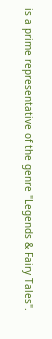is a prime representative of the genre "Legends & Fairy Tales".